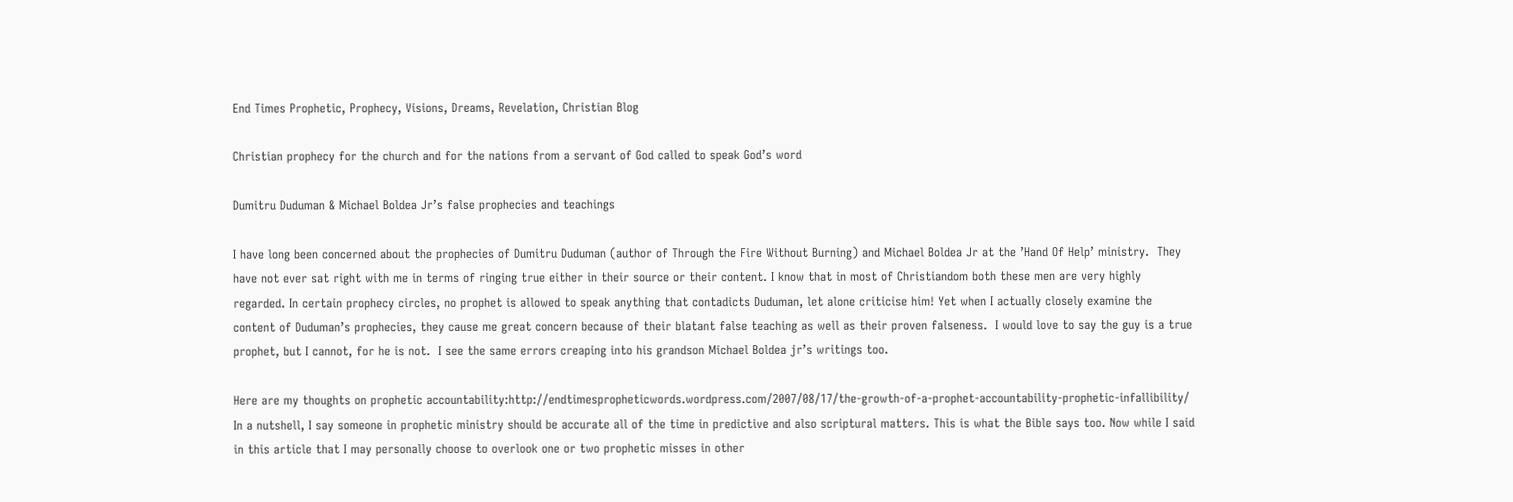End Times Prophetic, Prophecy, Visions, Dreams, Revelation, Christian Blog

Christian prophecy for the church and for the nations from a servant of God called to speak God’s word

Dumitru Duduman & Michael Boldea Jr’s false prophecies and teachings

I have long been concerned about the prophecies of Dumitru Duduman (author of Through the Fire Without Burning) and Michael Boldea Jr at the ’Hand Of Help’ ministry.  They have not ever sat right with me in terms of ringing true either in their source or their content. I know that in most of Christiandom both these men are very highly regarded. In certain prophecy circles, no prophet is allowed to speak anything that contadicts Duduman, let alone criticise him! Yet when I actually closely examine the content of Duduman’s prophecies, they cause me great concern because of their blatant false teaching as well as their proven falseness.  I would love to say the guy is a true prophet, but I cannot, for he is not.  I see the same errors creaping into his grandson Michael Boldea jr’s writings too.

Here are my thoughts on prophetic accountability:http://endtimespropheticwords.wordpress.com/2007/08/17/the-growth-of-a-prophet-accountability-prophetic-infallibility/   In a nutshell, I say someone in prophetic ministry should be accurate all of the time in predictive and also scriptural matters. This is what the Bible says too. Now while I said in this article that I may personally choose to overlook one or two prophetic misses in other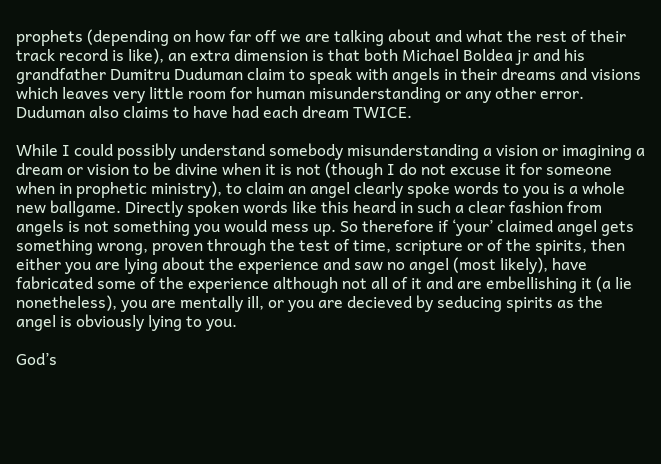prophets (depending on how far off we are talking about and what the rest of their track record is like), an extra dimension is that both Michael Boldea jr and his grandfather Dumitru Duduman claim to speak with angels in their dreams and visions which leaves very little room for human misunderstanding or any other error. Duduman also claims to have had each dream TWICE.

While I could possibly understand somebody misunderstanding a vision or imagining a dream or vision to be divine when it is not (though I do not excuse it for someone when in prophetic ministry), to claim an angel clearly spoke words to you is a whole new ballgame. Directly spoken words like this heard in such a clear fashion from angels is not something you would mess up. So therefore if ‘your’ claimed angel gets something wrong, proven through the test of time, scripture or of the spirits, then either you are lying about the experience and saw no angel (most likely), have fabricated some of the experience although not all of it and are embellishing it (a lie nonetheless), you are mentally ill, or you are decieved by seducing spirits as the angel is obviously lying to you.

God’s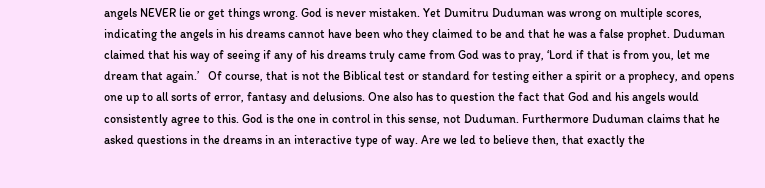angels NEVER lie or get things wrong. God is never mistaken. Yet Dumitru Duduman was wrong on multiple scores, indicating the angels in his dreams cannot have been who they claimed to be and that he was a false prophet. Duduman claimed that his way of seeing if any of his dreams truly came from God was to pray, ‘Lord if that is from you, let me dream that again.’   Of course, that is not the Biblical test or standard for testing either a spirit or a prophecy, and opens one up to all sorts of error, fantasy and delusions. One also has to question the fact that God and his angels would consistently agree to this. God is the one in control in this sense, not Duduman. Furthermore Duduman claims that he asked questions in the dreams in an interactive type of way. Are we led to believe then, that exactly the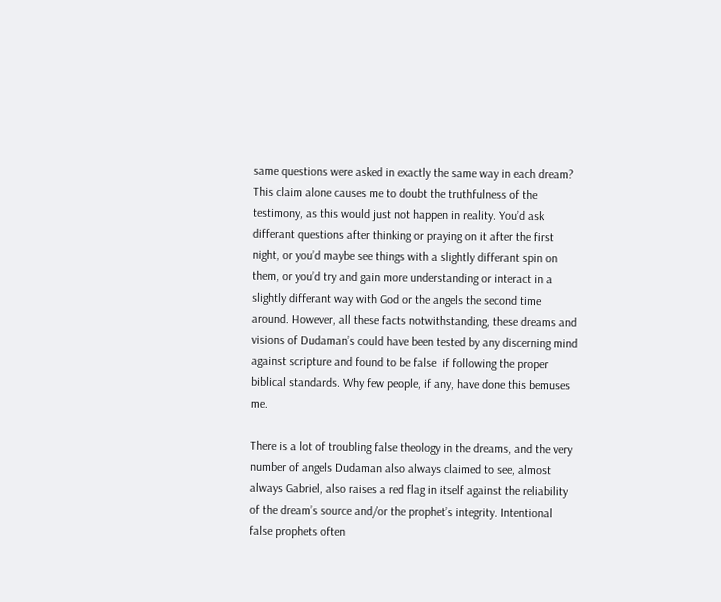same questions were asked in exactly the same way in each dream? This claim alone causes me to doubt the truthfulness of the testimony, as this would just not happen in reality. You’d ask differant questions after thinking or praying on it after the first night, or you’d maybe see things with a slightly differant spin on them, or you’d try and gain more understanding or interact in a slightly differant way with God or the angels the second time around. However, all these facts notwithstanding, these dreams and visions of Dudaman’s could have been tested by any discerning mind against scripture and found to be false  if following the proper biblical standards. Why few people, if any, have done this bemuses me.

There is a lot of troubling false theology in the dreams, and the very number of angels Dudaman also always claimed to see, almost always Gabriel, also raises a red flag in itself against the reliability of the dream’s source and/or the prophet’s integrity. Intentional false prophets often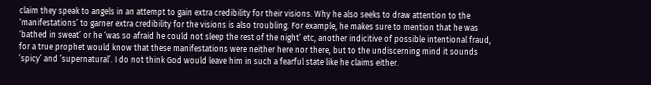claim they speak to angels in an attempt to gain extra credibility for their visions. Why he also seeks to draw attention to the ‘manifestations’ to garner extra credibility for the visions is also troubling. For example, he makes sure to mention that he was ‘bathed in sweat’ or he ‘was so afraid he could not sleep the rest of the night’ etc, another indicitive of possible intentional fraud, for a true prophet would know that these manifestations were neither here nor there, but to the undiscerning mind it sounds ’spicy’ and ’supernatural’. I do not think God would leave him in such a fearful state like he claims either.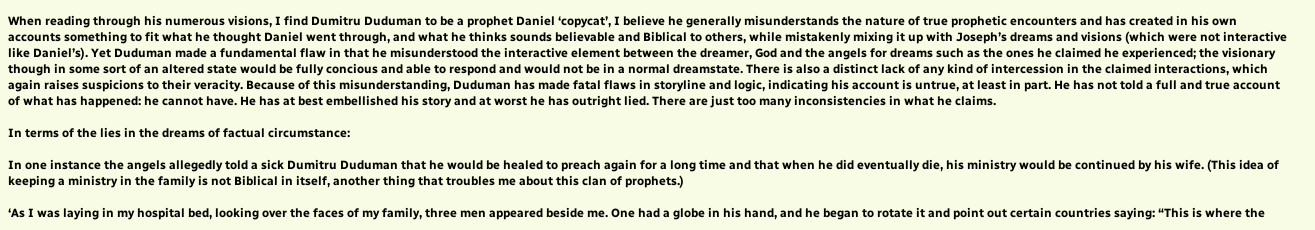When reading through his numerous visions, I find Dumitru Duduman to be a prophet Daniel ‘copycat’, I believe he generally misunderstands the nature of true prophetic encounters and has created in his own accounts something to fit what he thought Daniel went through, and what he thinks sounds believable and Biblical to others, while mistakenly mixing it up with Joseph’s dreams and visions (which were not interactive like Daniel’s). Yet Duduman made a fundamental flaw in that he misunderstood the interactive element between the dreamer, God and the angels for dreams such as the ones he claimed he experienced; the visionary though in some sort of an altered state would be fully concious and able to respond and would not be in a normal dreamstate. There is also a distinct lack of any kind of intercession in the claimed interactions, which again raises suspicions to their veracity. Because of this misunderstanding, Duduman has made fatal flaws in storyline and logic, indicating his account is untrue, at least in part. He has not told a full and true account of what has happened: he cannot have. He has at best embellished his story and at worst he has outright lied. There are just too many inconsistencies in what he claims.

In terms of the lies in the dreams of factual circumstance:

In one instance the angels allegedly told a sick Dumitru Duduman that he would be healed to preach again for a long time and that when he did eventually die, his ministry would be continued by his wife. (This idea of keeping a ministry in the family is not Biblical in itself, another thing that troubles me about this clan of prophets.)

‘As I was laying in my hospital bed, looking over the faces of my family, three men appeared beside me. One had a globe in his hand, and he began to rotate it and point out certain countries saying: “This is where the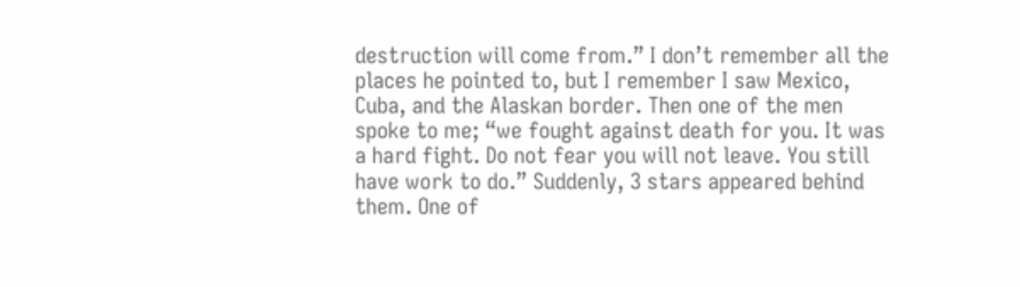destruction will come from.” I don’t remember all the places he pointed to, but I remember I saw Mexico, Cuba, and the Alaskan border. Then one of the men spoke to me; “we fought against death for you. It was a hard fight. Do not fear you will not leave. You still have work to do.” Suddenly, 3 stars appeared behind them. One of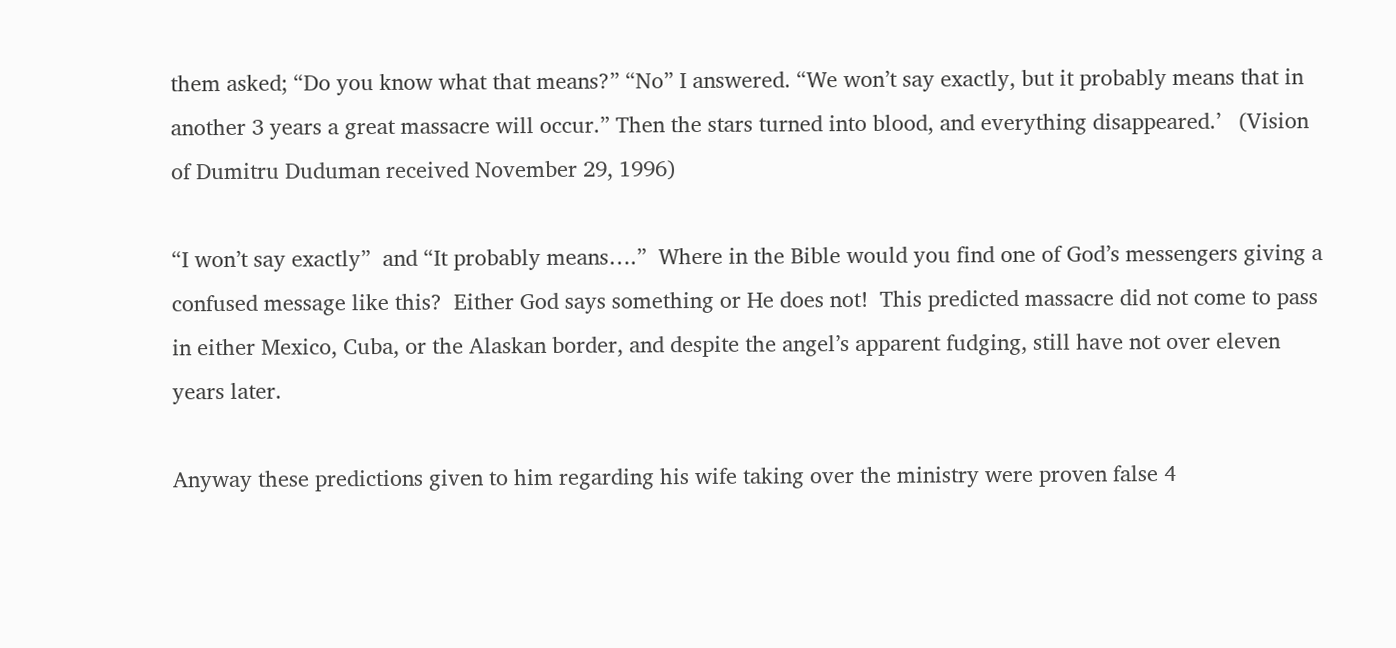them asked; “Do you know what that means?” “No” I answered. “We won’t say exactly, but it probably means that in another 3 years a great massacre will occur.” Then the stars turned into blood, and everything disappeared.’   (Vision of Dumitru Duduman received November 29, 1996)

“I won’t say exactly”  and “It probably means….”  Where in the Bible would you find one of God’s messengers giving a confused message like this?  Either God says something or He does not!  This predicted massacre did not come to pass in either Mexico, Cuba, or the Alaskan border, and despite the angel’s apparent fudging, still have not over eleven years later.

Anyway these predictions given to him regarding his wife taking over the ministry were proven false 4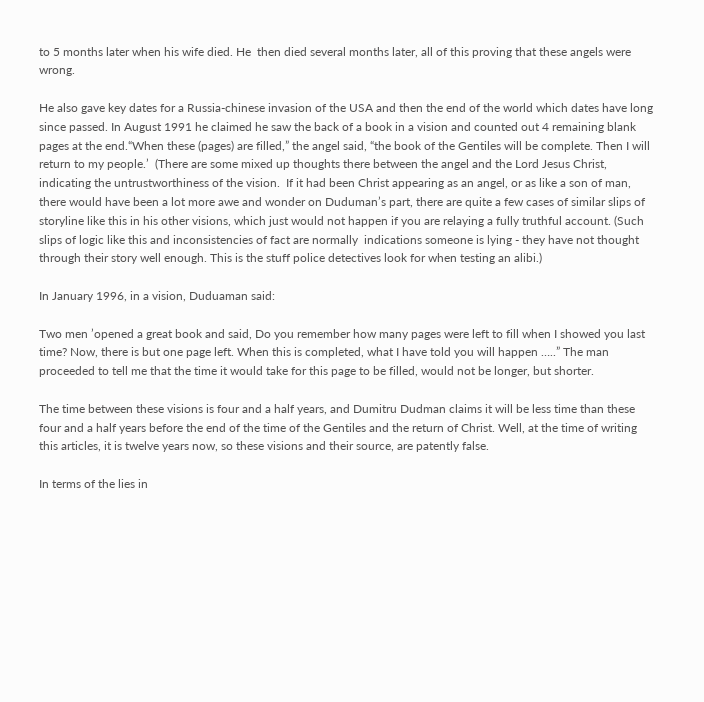to 5 months later when his wife died. He  then died several months later, all of this proving that these angels were wrong.

He also gave key dates for a Russia-chinese invasion of the USA and then the end of the world which dates have long since passed. In August 1991 he claimed he saw the back of a book in a vision and counted out 4 remaining blank pages at the end.“When these (pages) are filled,” the angel said, “the book of the Gentiles will be complete. Then I will return to my people.’  (There are some mixed up thoughts there between the angel and the Lord Jesus Christ, indicating the untrustworthiness of the vision.  If it had been Christ appearing as an angel, or as like a son of man, there would have been a lot more awe and wonder on Duduman’s part, there are quite a few cases of similar slips of storyline like this in his other visions, which just would not happen if you are relaying a fully truthful account. (Such slips of logic like this and inconsistencies of fact are normally  indications someone is lying - they have not thought through their story well enough. This is the stuff police detectives look for when testing an alibi.)

In January 1996, in a vision, Duduaman said:

Two men ’opened a great book and said, Do you remember how many pages were left to fill when I showed you last time? Now, there is but one page left. When this is completed, what I have told you will happen …..” The man proceeded to tell me that the time it would take for this page to be filled, would not be longer, but shorter.

The time between these visions is four and a half years, and Dumitru Dudman claims it will be less time than these four and a half years before the end of the time of the Gentiles and the return of Christ. Well, at the time of writing this articles, it is twelve years now, so these visions and their source, are patently false.

In terms of the lies in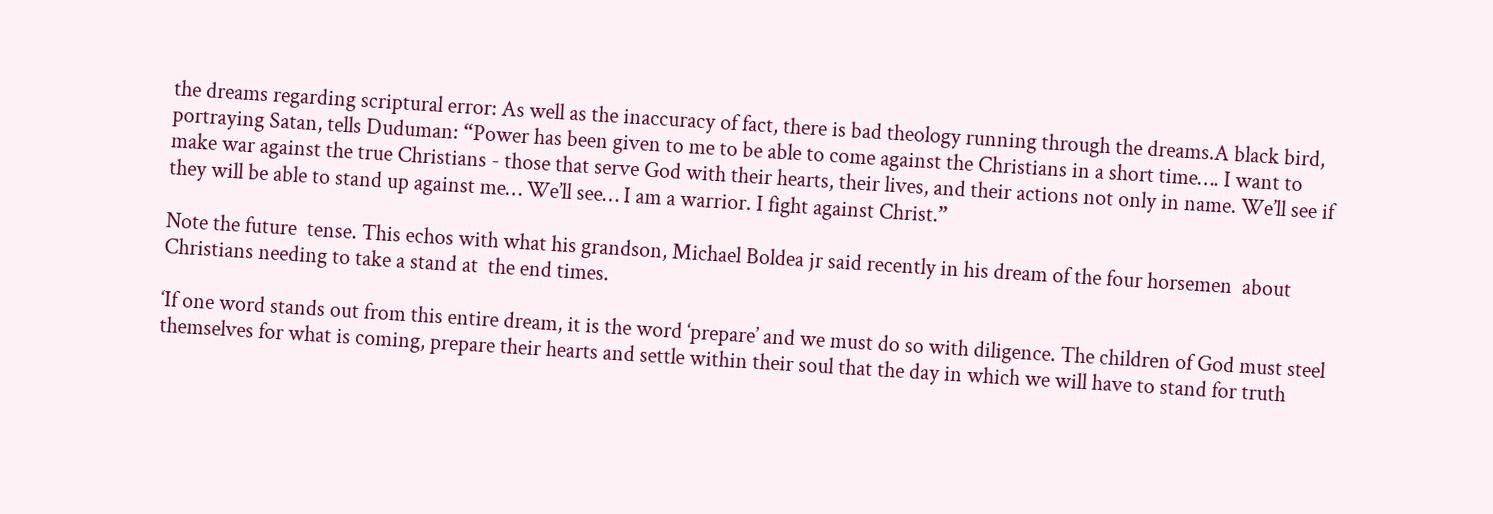the dreams regarding scriptural error: As well as the inaccuracy of fact, there is bad theology running through the dreams.A black bird, portraying Satan, tells Duduman: “Power has been given to me to be able to come against the Christians in a short time…. I want to make war against the true Christians - those that serve God with their hearts, their lives, and their actions not only in name. We’ll see if they will be able to stand up against me… We’ll see… I am a warrior. I fight against Christ.”

Note the future  tense. This echos with what his grandson, Michael Boldea jr said recently in his dream of the four horsemen  about Christians needing to take a stand at  the end times.

‘If one word stands out from this entire dream, it is the word ‘prepare’ and we must do so with diligence. The children of God must steel themselves for what is coming, prepare their hearts and settle within their soul that the day in which we will have to stand for truth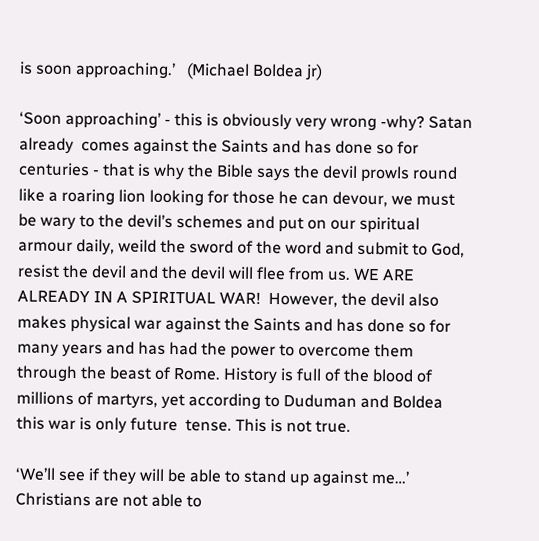is soon approaching.’   (Michael Boldea jr)

‘Soon approaching’ - this is obviously very wrong -why? Satan already  comes against the Saints and has done so for centuries - that is why the Bible says the devil prowls round like a roaring lion looking for those he can devour, we must be wary to the devil’s schemes and put on our spiritual armour daily, weild the sword of the word and submit to God, resist the devil and the devil will flee from us. WE ARE ALREADY IN A SPIRITUAL WAR!  However, the devil also makes physical war against the Saints and has done so for many years and has had the power to overcome them through the beast of Rome. History is full of the blood of millions of martyrs, yet according to Duduman and Boldea this war is only future  tense. This is not true.

‘We’ll see if they will be able to stand up against me…’   Christians are not able to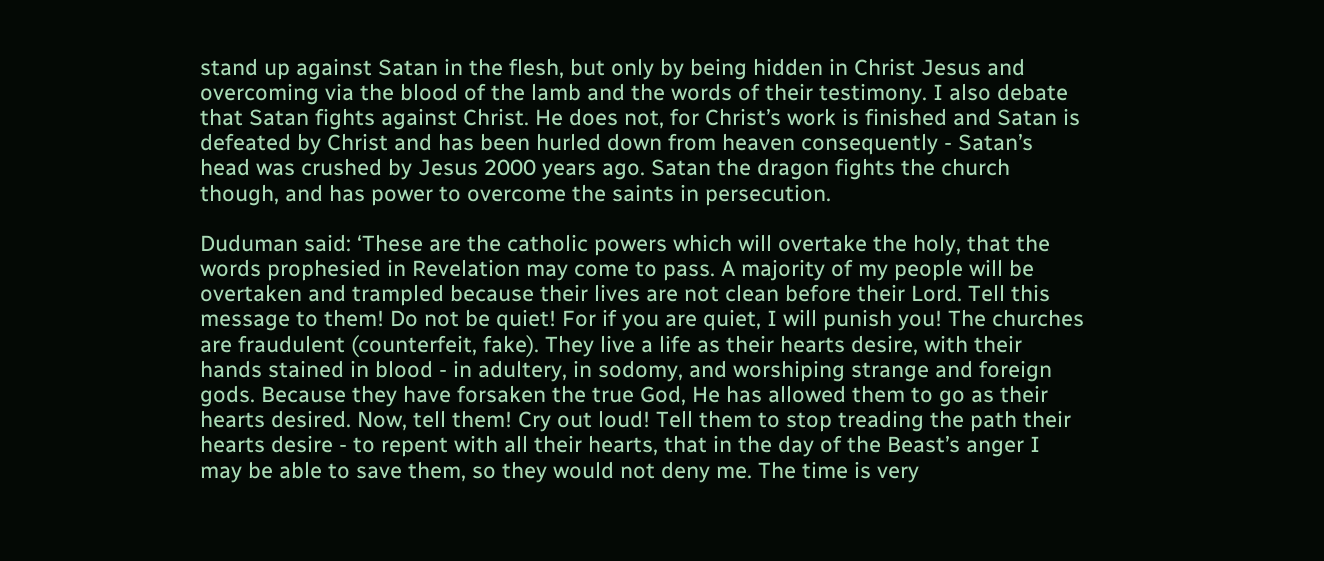stand up against Satan in the flesh, but only by being hidden in Christ Jesus and overcoming via the blood of the lamb and the words of their testimony. I also debate that Satan fights against Christ. He does not, for Christ’s work is finished and Satan is defeated by Christ and has been hurled down from heaven consequently - Satan’s head was crushed by Jesus 2000 years ago. Satan the dragon fights the church  though, and has power to overcome the saints in persecution.

Duduman said: ‘These are the catholic powers which will overtake the holy, that the words prophesied in Revelation may come to pass. A majority of my people will be overtaken and trampled because their lives are not clean before their Lord. Tell this message to them! Do not be quiet! For if you are quiet, I will punish you! The churches are fraudulent (counterfeit, fake). They live a life as their hearts desire, with their hands stained in blood - in adultery, in sodomy, and worshiping strange and foreign gods. Because they have forsaken the true God, He has allowed them to go as their hearts desired. Now, tell them! Cry out loud! Tell them to stop treading the path their hearts desire - to repent with all their hearts, that in the day of the Beast’s anger I may be able to save them, so they would not deny me. The time is very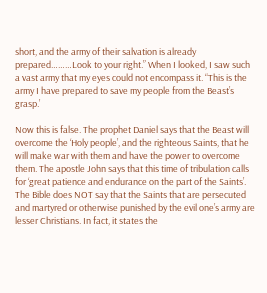short, and the army of their salvation is already prepared………Look to your right.” When I looked, I saw such a vast army that my eyes could not encompass it. “This is the army I have prepared to save my people from the Beast’s grasp.’

Now this is false. The prophet Daniel says that the Beast will overcome the ‘Holy people’, and the righteous Saints, that he will make war with them and have the power to overcome them. The apostle John says that this time of tribulation calls for ‘great patience and endurance on the part of the Saints’.   The Bible does NOT say that the Saints that are persecuted and martyred or otherwise punished by the evil one’s army are lesser Christians. In fact, it states the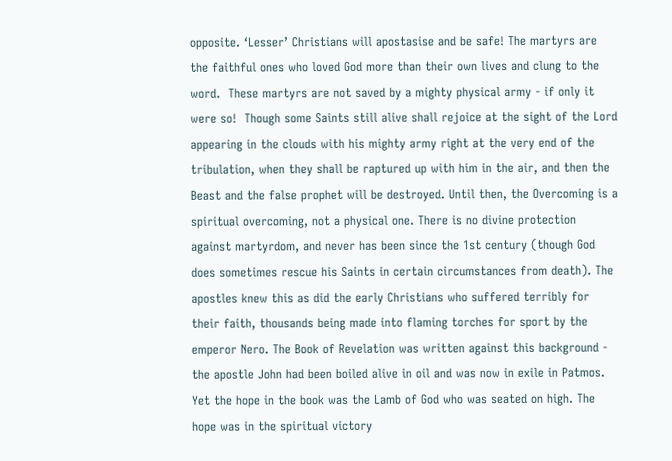opposite. ‘Lesser’ Christians will apostasise and be safe! The martyrs are the faithful ones who loved God more than their own lives and clung to the word.  These martyrs are not saved by a mighty physical army - if only it were so!  Though some Saints still alive shall rejoice at the sight of the Lord appearing in the clouds with his mighty army right at the very end of the tribulation, when they shall be raptured up with him in the air, and then the Beast and the false prophet will be destroyed. Until then, the Overcoming is a spiritual overcoming, not a physical one. There is no divine protection against martyrdom, and never has been since the 1st century (though God does sometimes rescue his Saints in certain circumstances from death). The apostles knew this as did the early Christians who suffered terribly for their faith, thousands being made into flaming torches for sport by the emperor Nero. The Book of Revelation was written against this background - the apostle John had been boiled alive in oil and was now in exile in Patmos. Yet the hope in the book was the Lamb of God who was seated on high. The hope was in the spiritual victory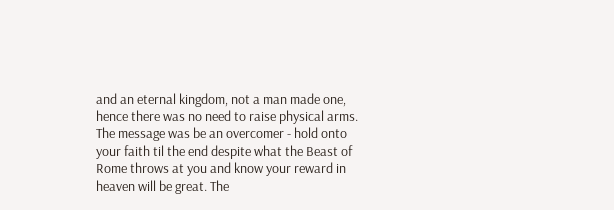and an eternal kingdom, not a man made one, hence there was no need to raise physical arms. The message was be an overcomer - hold onto your faith til the end despite what the Beast of Rome throws at you and know your reward in heaven will be great. The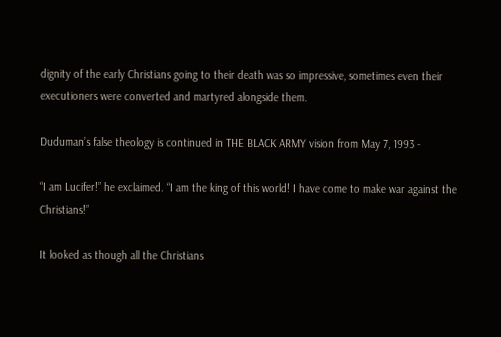dignity of the early Christians going to their death was so impressive, sometimes even their executioners were converted and martyred alongside them.

Duduman’s false theology is continued in THE BLACK ARMY vision from May 7, 1993 -

“I am Lucifer!” he exclaimed. “I am the king of this world! I have come to make war against the Christians!”

It looked as though all the Christians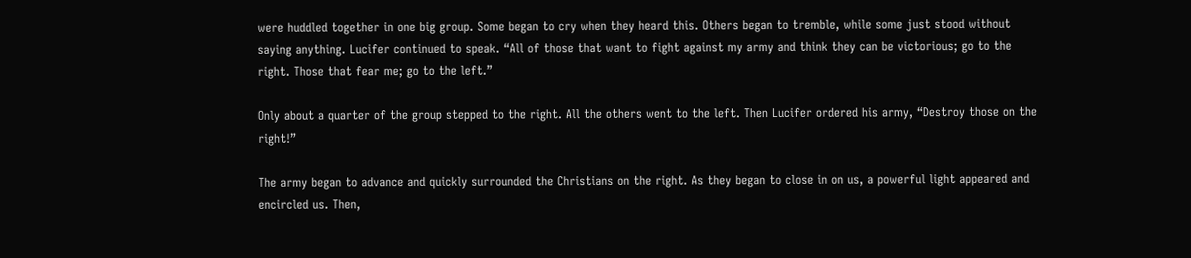were huddled together in one big group. Some began to cry when they heard this. Others began to tremble, while some just stood without saying anything. Lucifer continued to speak. “All of those that want to fight against my army and think they can be victorious; go to the right. Those that fear me; go to the left.”

Only about a quarter of the group stepped to the right. All the others went to the left. Then Lucifer ordered his army, “Destroy those on the right!”

The army began to advance and quickly surrounded the Christians on the right. As they began to close in on us, a powerful light appeared and encircled us. Then,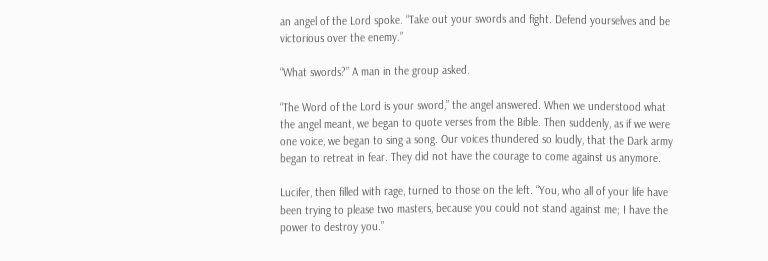an angel of the Lord spoke. “Take out your swords and fight. Defend yourselves and be victorious over the enemy.”

“What swords?” A man in the group asked.

“The Word of the Lord is your sword,” the angel answered. When we understood what the angel meant, we began to quote verses from the Bible. Then suddenly, as if we were one voice, we began to sing a song. Our voices thundered so loudly, that the Dark army began to retreat in fear. They did not have the courage to come against us anymore.

Lucifer, then filled with rage, turned to those on the left. “You, who all of your life have been trying to please two masters, because you could not stand against me; I have the power to destroy you.”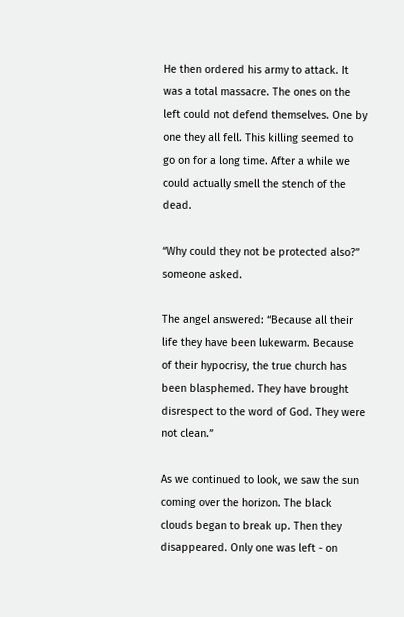He then ordered his army to attack. It was a total massacre. The ones on the left could not defend themselves. One by one they all fell. This killing seemed to go on for a long time. After a while we could actually smell the stench of the dead.

“Why could they not be protected also?” someone asked.

The angel answered: “Because all their life they have been lukewarm. Because of their hypocrisy, the true church has been blasphemed. They have brought disrespect to the word of God. They were not clean.”

As we continued to look, we saw the sun coming over the horizon. The black clouds began to break up. Then they disappeared. Only one was left - on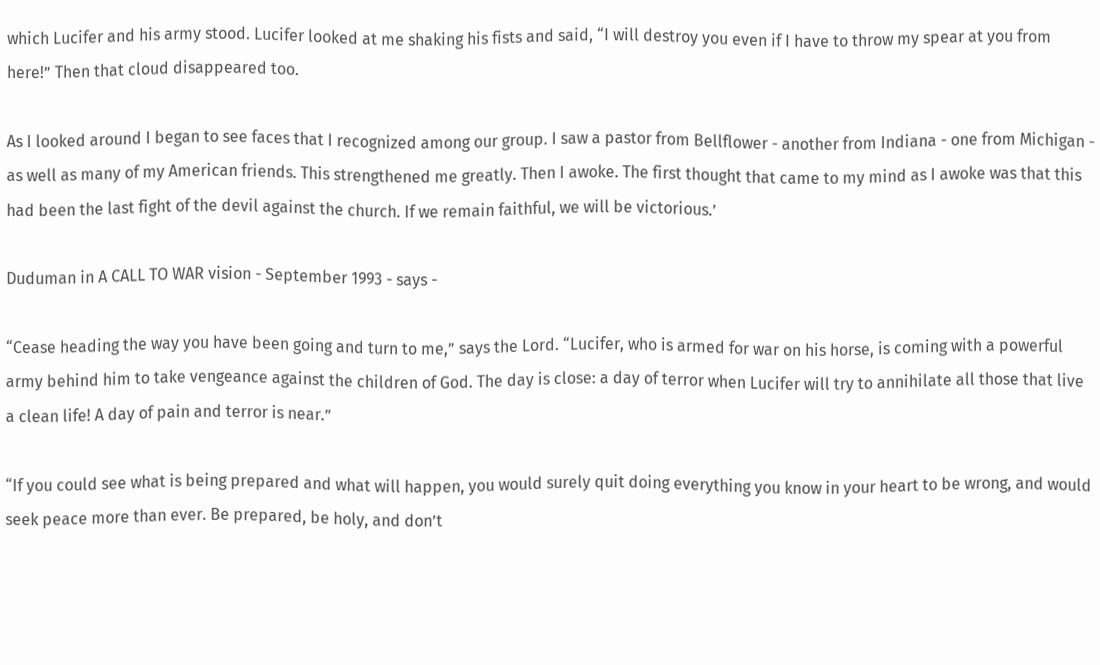which Lucifer and his army stood. Lucifer looked at me shaking his fists and said, “I will destroy you even if I have to throw my spear at you from here!” Then that cloud disappeared too.

As I looked around I began to see faces that I recognized among our group. I saw a pastor from Bellflower - another from Indiana - one from Michigan - as well as many of my American friends. This strengthened me greatly. Then I awoke. The first thought that came to my mind as I awoke was that this had been the last fight of the devil against the church. If we remain faithful, we will be victorious.’

Duduman in A CALL TO WAR vision - September 1993 - says -

“Cease heading the way you have been going and turn to me,” says the Lord. “Lucifer, who is armed for war on his horse, is coming with a powerful army behind him to take vengeance against the children of God. The day is close: a day of terror when Lucifer will try to annihilate all those that live a clean life! A day of pain and terror is near.”

“If you could see what is being prepared and what will happen, you would surely quit doing everything you know in your heart to be wrong, and would seek peace more than ever. Be prepared, be holy, and don’t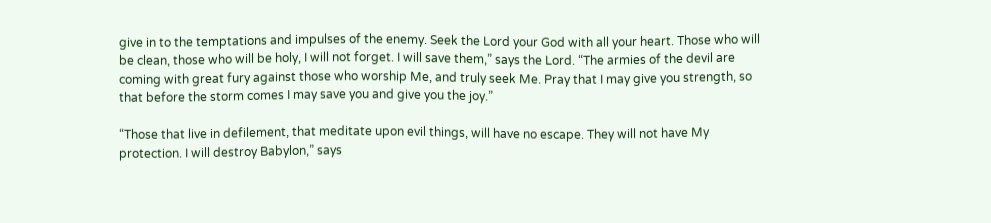give in to the temptations and impulses of the enemy. Seek the Lord your God with all your heart. Those who will be clean, those who will be holy, I will not forget. I will save them,” says the Lord. “The armies of the devil are coming with great fury against those who worship Me, and truly seek Me. Pray that I may give you strength, so that before the storm comes I may save you and give you the joy.”

“Those that live in defilement, that meditate upon evil things, will have no escape. They will not have My protection. I will destroy Babylon,” says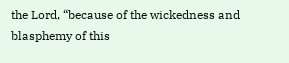the Lord, “because of the wickedness and blasphemy of this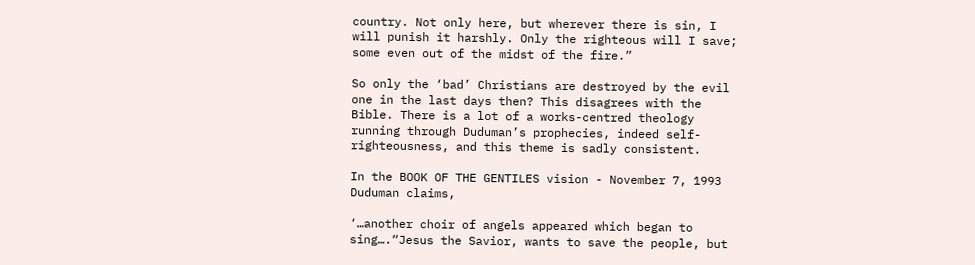country. Not only here, but wherever there is sin, I will punish it harshly. Only the righteous will I save; some even out of the midst of the fire.”

So only the ‘bad’ Christians are destroyed by the evil one in the last days then? This disagrees with the Bible. There is a lot of a works-centred theology running through Duduman’s prophecies, indeed self-righteousness, and this theme is sadly consistent.

In the BOOK OF THE GENTILES vision - November 7, 1993 Duduman claims,

‘…another choir of angels appeared which began to sing….“Jesus the Savior, wants to save the people, but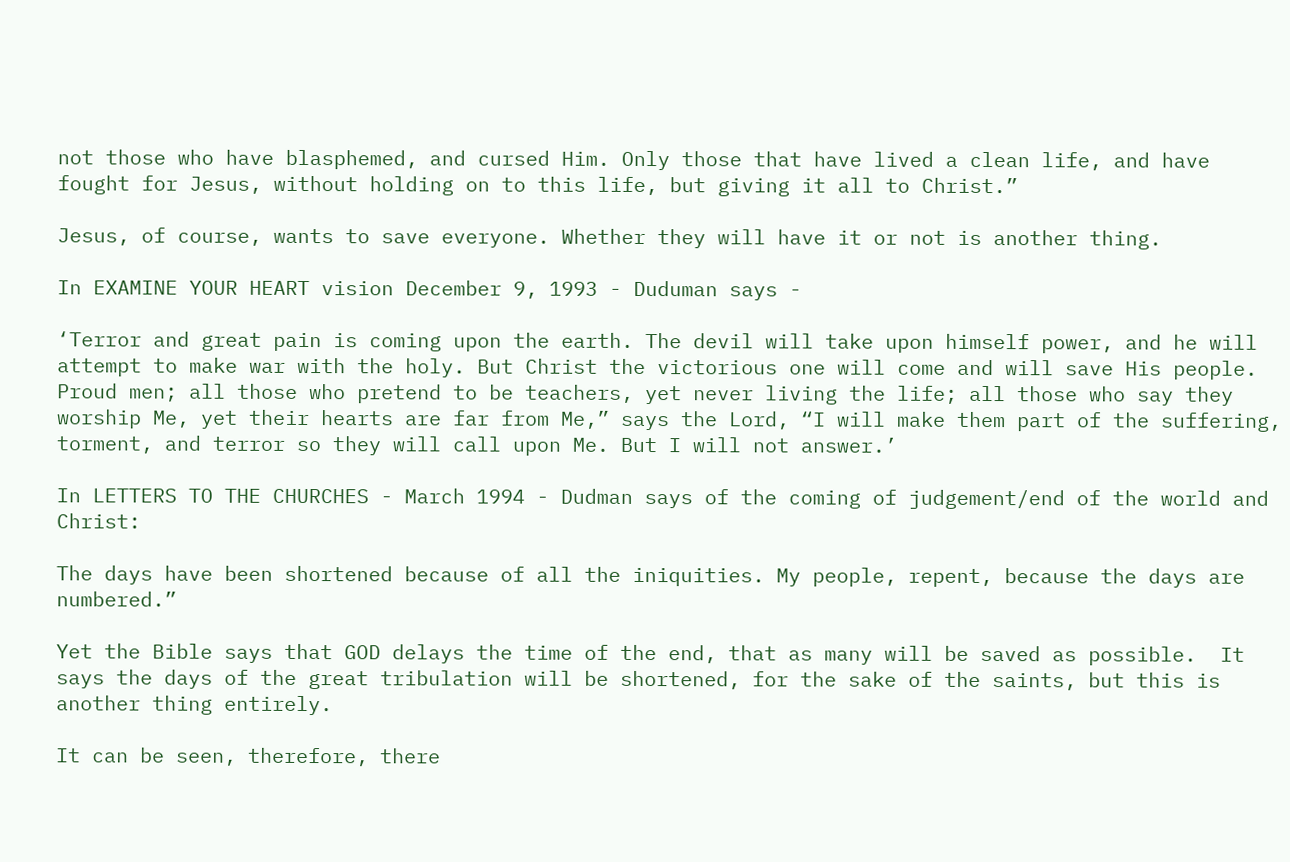not those who have blasphemed, and cursed Him. Only those that have lived a clean life, and have fought for Jesus, without holding on to this life, but giving it all to Christ.”

Jesus, of course, wants to save everyone. Whether they will have it or not is another thing.

In EXAMINE YOUR HEART vision December 9, 1993 - Duduman says -

‘Terror and great pain is coming upon the earth. The devil will take upon himself power, and he will attempt to make war with the holy. But Christ the victorious one will come and will save His people. Proud men; all those who pretend to be teachers, yet never living the life; all those who say they worship Me, yet their hearts are far from Me,” says the Lord, “I will make them part of the suffering, torment, and terror so they will call upon Me. But I will not answer.’

In LETTERS TO THE CHURCHES - March 1994 - Dudman says of the coming of judgement/end of the world and Christ:

The days have been shortened because of all the iniquities. My people, repent, because the days are numbered.”

Yet the Bible says that GOD delays the time of the end, that as many will be saved as possible.  It says the days of the great tribulation will be shortened, for the sake of the saints, but this is another thing entirely.

It can be seen, therefore, there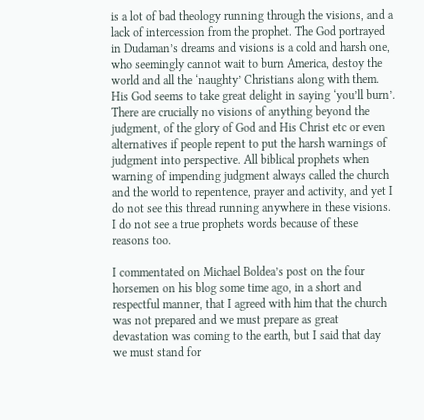is a lot of bad theology running through the visions, and a lack of intercession from the prophet. The God portrayed in Dudaman’s dreams and visions is a cold and harsh one, who seemingly cannot wait to burn America, destoy the world and all the ‘naughty’ Christians along with them. His God seems to take great delight in saying ‘you’ll burn’. There are crucially no visions of anything beyond the judgment, of the glory of God and His Christ etc or even alternatives if people repent to put the harsh warnings of judgment into perspective. All biblical prophets when warning of impending judgment always called the church and the world to repentence, prayer and activity, and yet I do not see this thread running anywhere in these visions. I do not see a true prophets words because of these reasons too.

I commentated on Michael Boldea’s post on the four horsemen on his blog some time ago, in a short and respectful manner, that I agreed with him that the church was not prepared and we must prepare as great devastation was coming to the earth, but I said that day we must stand for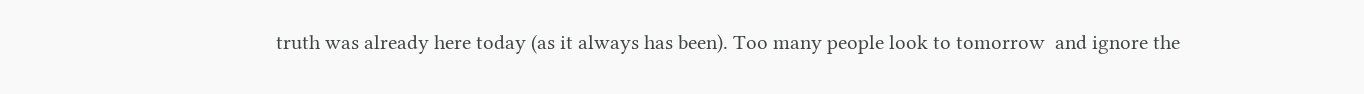truth was already here today (as it always has been). Too many people look to tomorrow  and ignore the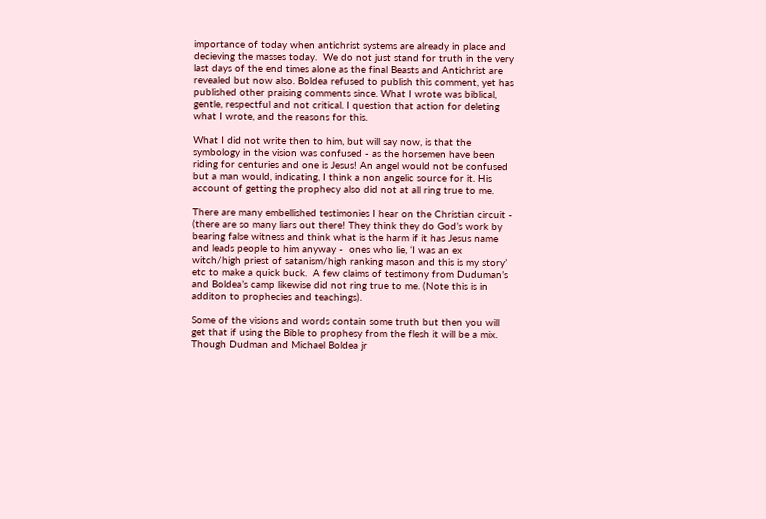importance of today when antichrist systems are already in place and decieving the masses today.  We do not just stand for truth in the very last days of the end times alone as the final Beasts and Antichrist are revealed but now also. Boldea refused to publish this comment, yet has published other praising comments since. What I wrote was biblical, gentle, respectful and not critical. I question that action for deleting what I wrote, and the reasons for this.

What I did not write then to him, but will say now, is that the symbology in the vision was confused - as the horsemen have been riding for centuries and one is Jesus! An angel would not be confused but a man would, indicating, I think a non angelic source for it. His account of getting the prophecy also did not at all ring true to me.

There are many embellished testimonies I hear on the Christian circuit - (there are so many liars out there! They think they do God’s work by bearing false witness and think what is the harm if it has Jesus name and leads people to him anyway -  ones who lie, ‘I was an ex witch/high priest of satanism/high ranking mason and this is my story’ etc to make a quick buck.  A few claims of testimony from Duduman’s and Boldea’s camp likewise did not ring true to me. (Note this is in additon to prophecies and teachings).

Some of the visions and words contain some truth but then you will get that if using the Bible to prophesy from the flesh it will be a mix. Though Dudman and Michael Boldea jr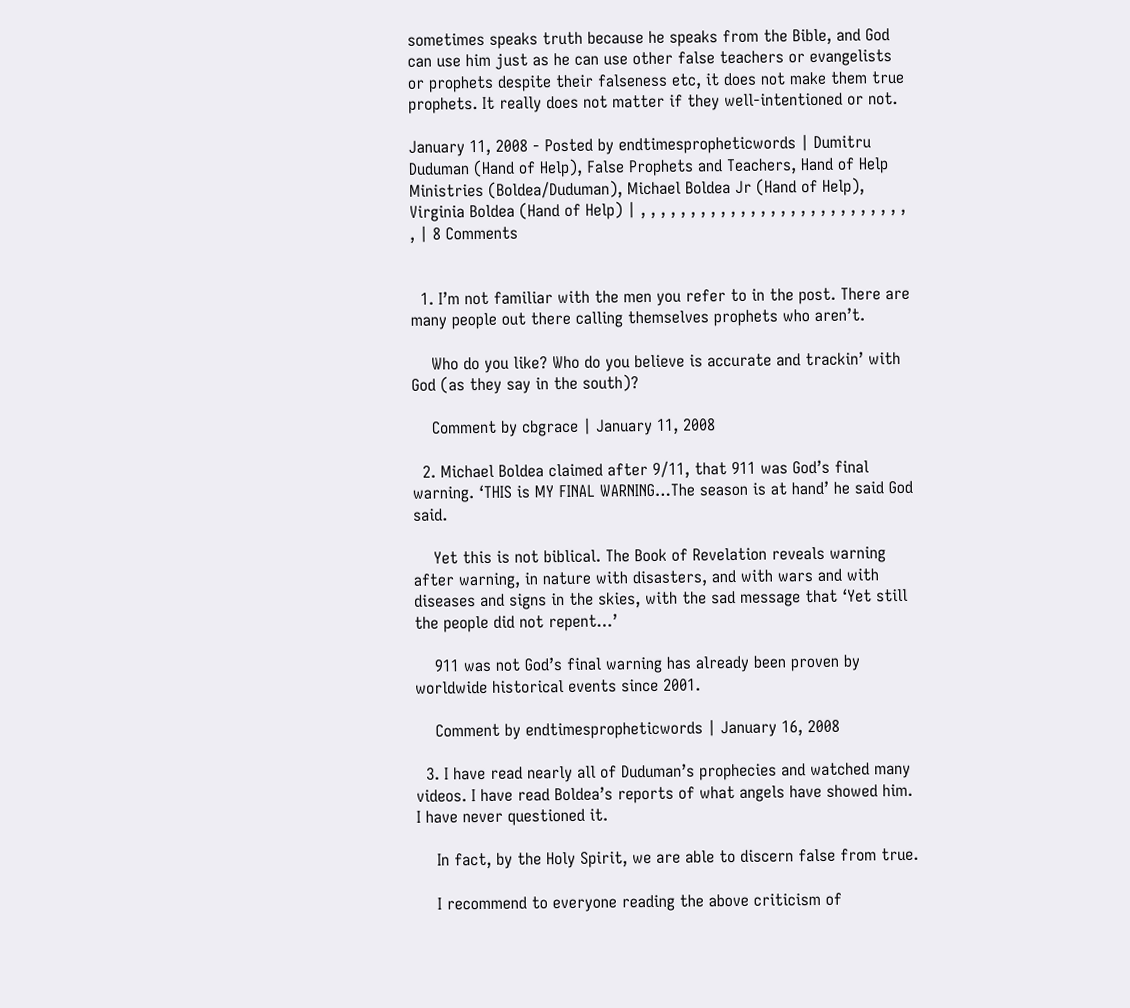sometimes speaks truth because he speaks from the Bible, and God can use him just as he can use other false teachers or evangelists or prophets despite their falseness etc, it does not make them true prophets. It really does not matter if they well-intentioned or not.

January 11, 2008 - Posted by endtimespropheticwords | Dumitru Duduman (Hand of Help), False Prophets and Teachers, Hand of Help Ministries (Boldea/Duduman), Michael Boldea Jr (Hand of Help), Virginia Boldea (Hand of Help) | , , , , , , , , , , , , , , , , , , , , , , , , , , , , | 8 Comments


  1. I’m not familiar with the men you refer to in the post. There are many people out there calling themselves prophets who aren’t.

    Who do you like? Who do you believe is accurate and trackin’ with God (as they say in the south)?

    Comment by cbgrace | January 11, 2008

  2. Michael Boldea claimed after 9/11, that 911 was God’s final warning. ‘THIS is MY FINAL WARNING…The season is at hand’ he said God said.

    Yet this is not biblical. The Book of Revelation reveals warning after warning, in nature with disasters, and with wars and with diseases and signs in the skies, with the sad message that ‘Yet still the people did not repent…’

    911 was not God’s final warning has already been proven by worldwide historical events since 2001.

    Comment by endtimespropheticwords | January 16, 2008

  3. I have read nearly all of Duduman’s prophecies and watched many videos. I have read Boldea’s reports of what angels have showed him. I have never questioned it.

    In fact, by the Holy Spirit, we are able to discern false from true.

    I recommend to everyone reading the above criticism of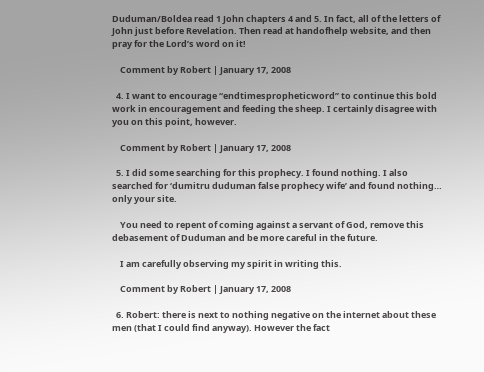Duduman/Boldea read 1 John chapters 4 and 5. In fact, all of the letters of John just before Revelation. Then read at handofhelp website, and then pray for the Lord’s word on it!

    Comment by Robert | January 17, 2008

  4. I want to encourage “endtimespropheticword” to continue this bold work in encouragement and feeding the sheep. I certainly disagree with you on this point, however.

    Comment by Robert | January 17, 2008

  5. I did some searching for this prophecy. I found nothing. I also searched for ‘dumitru duduman false prophecy wife’ and found nothing… only your site.

    You need to repent of coming against a servant of God, remove this debasement of Duduman and be more careful in the future.

    I am carefully observing my spirit in writing this.

    Comment by Robert | January 17, 2008

  6. Robert: there is next to nothing negative on the internet about these men (that I could find anyway). However the fact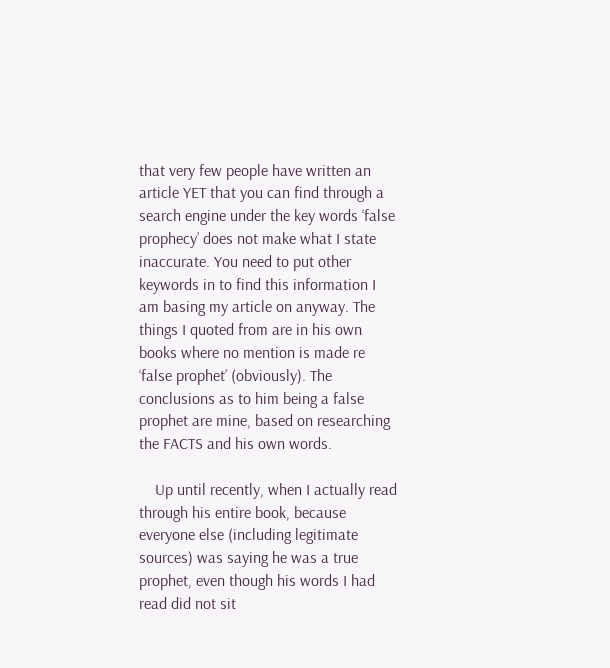that very few people have written an article YET that you can find through a search engine under the key words ‘false prophecy’ does not make what I state inaccurate. You need to put other keywords in to find this information I am basing my article on anyway. The things I quoted from are in his own books where no mention is made re ‘false prophet’ (obviously). The conclusions as to him being a false prophet are mine, based on researching the FACTS and his own words.

    Up until recently, when I actually read through his entire book, because everyone else (including legitimate sources) was saying he was a true prophet, even though his words I had read did not sit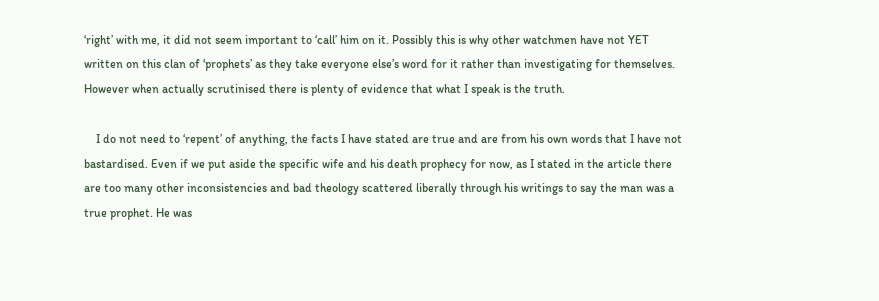‘right’ with me, it did not seem important to ‘call’ him on it. Possibly this is why other watchmen have not YET written on this clan of ‘prophets’ as they take everyone else’s word for it rather than investigating for themselves. However when actually scrutinised there is plenty of evidence that what I speak is the truth.

    I do not need to ‘repent’ of anything, the facts I have stated are true and are from his own words that I have not bastardised. Even if we put aside the specific wife and his death prophecy for now, as I stated in the article there are too many other inconsistencies and bad theology scattered liberally through his writings to say the man was a true prophet. He was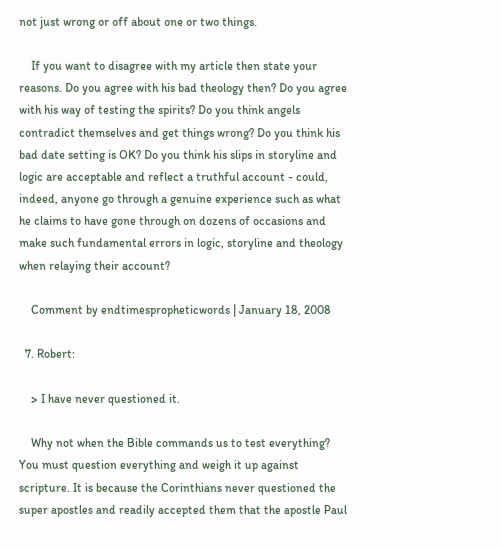not just wrong or off about one or two things.

    If you want to disagree with my article then state your reasons. Do you agree with his bad theology then? Do you agree with his way of testing the spirits? Do you think angels contradict themselves and get things wrong? Do you think his bad date setting is OK? Do you think his slips in storyline and logic are acceptable and reflect a truthful account - could, indeed, anyone go through a genuine experience such as what he claims to have gone through on dozens of occasions and make such fundamental errors in logic, storyline and theology when relaying their account?

    Comment by endtimespropheticwords | January 18, 2008

  7. Robert:

    > I have never questioned it.

    Why not when the Bible commands us to test everything? You must question everything and weigh it up against scripture. It is because the Corinthians never questioned the super apostles and readily accepted them that the apostle Paul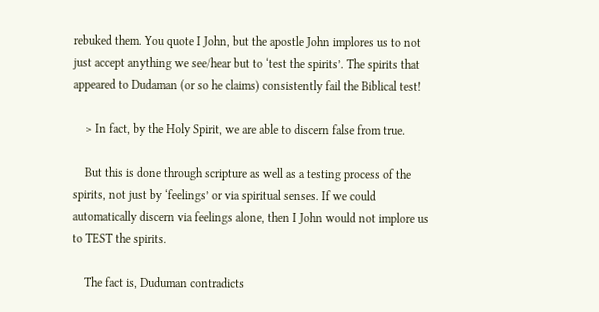rebuked them. You quote I John, but the apostle John implores us to not just accept anything we see/hear but to ‘test the spirits’. The spirits that appeared to Dudaman (or so he claims) consistently fail the Biblical test!

    > In fact, by the Holy Spirit, we are able to discern false from true.

    But this is done through scripture as well as a testing process of the spirits, not just by ‘feelings’ or via spiritual senses. If we could automatically discern via feelings alone, then I John would not implore us to TEST the spirits.

    The fact is, Duduman contradicts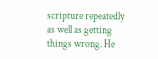scripture repeatedly as well as getting things wrong. He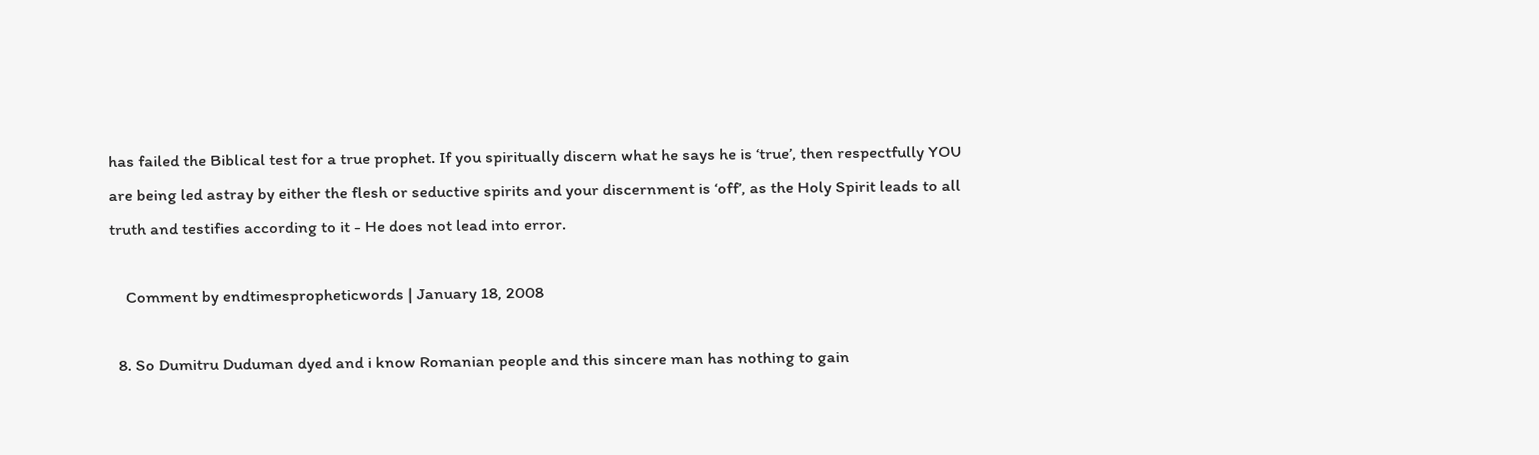has failed the Biblical test for a true prophet. If you spiritually discern what he says he is ‘true’, then respectfully YOU are being led astray by either the flesh or seductive spirits and your discernment is ‘off’, as the Holy Spirit leads to all truth and testifies according to it - He does not lead into error.

    Comment by endtimespropheticwords | January 18, 2008

  8. So Dumitru Duduman dyed and i know Romanian people and this sincere man has nothing to gain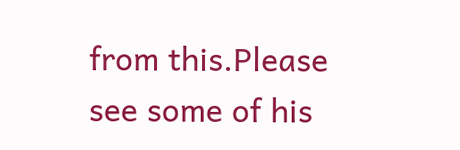from this.Please see some of his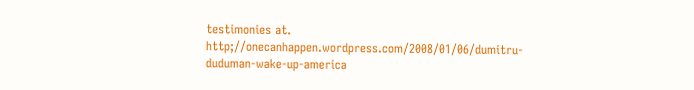testimonies at. http;//onecanhappen.wordpress.com/2008/01/06/dumitru-duduman-wake-up-america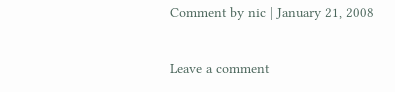Comment by nic | January 21, 2008

Leave a comment